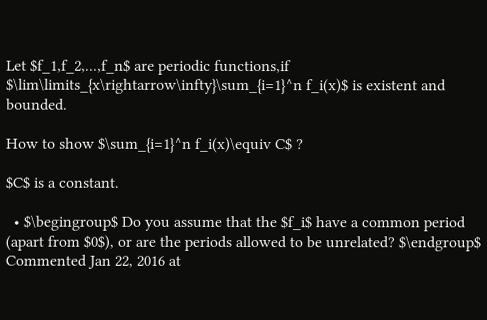Let $f_1,f_2,...,f_n$ are periodic functions,if $\lim\limits_{x\rightarrow\infty}\sum_{i=1}^n f_i(x)$ is existent and bounded.

How to show $\sum_{i=1}^n f_i(x)\equiv C$ ?

$C$ is a constant.

  • $\begingroup$ Do you assume that the $f_i$ have a common period (apart from $0$), or are the periods allowed to be unrelated? $\endgroup$ Commented Jan 22, 2016 at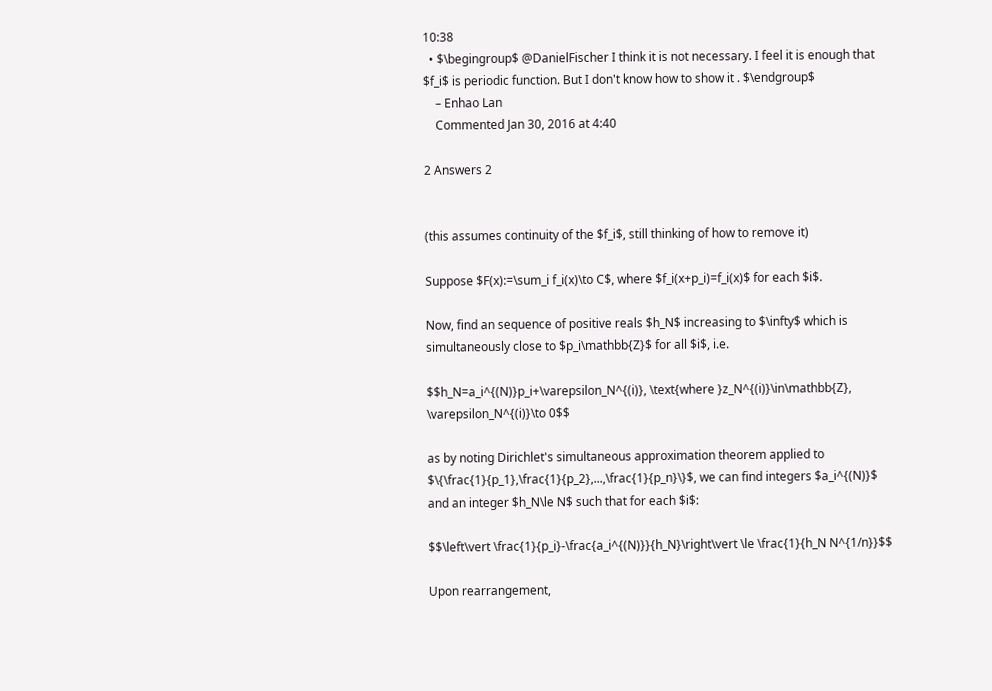10:38
  • $\begingroup$ @DanielFischer I think it is not necessary. I feel it is enough that $f_i$ is periodic function. But I don't know how to show it . $\endgroup$
    – Enhao Lan
    Commented Jan 30, 2016 at 4:40

2 Answers 2


(this assumes continuity of the $f_i$, still thinking of how to remove it)

Suppose $F(x):=\sum_i f_i(x)\to C$, where $f_i(x+p_i)=f_i(x)$ for each $i$.

Now, find an sequence of positive reals $h_N$ increasing to $\infty$ which is simultaneously close to $p_i\mathbb{Z}$ for all $i$, i.e.

$$h_N=a_i^{(N)}p_i+\varepsilon_N^{(i)}, \text{where }z_N^{(i)}\in\mathbb{Z}, \varepsilon_N^{(i)}\to 0$$

as by noting Dirichlet's simultaneous approximation theorem applied to $\{\frac{1}{p_1},\frac{1}{p_2},...,\frac{1}{p_n}\}$, we can find integers $a_i^{(N)}$ and an integer $h_N\le N$ such that for each $i$:

$$\left\vert \frac{1}{p_i}-\frac{a_i^{(N)}}{h_N}\right\vert \le \frac{1}{h_N N^{1/n}}$$

Upon rearrangement,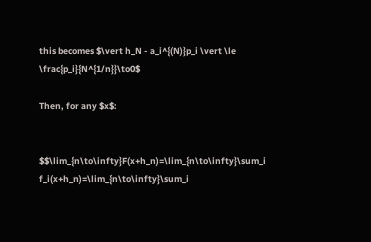this becomes $\vert h_N - a_i^{(N)}p_i \vert \le \frac{p_i}{N^{1/n}}\to0$

Then, for any $x$:


$$\lim_{n\to\infty}F(x+h_n)=\lim_{n\to\infty}\sum_i f_i(x+h_n)=\lim_{n\to\infty}\sum_i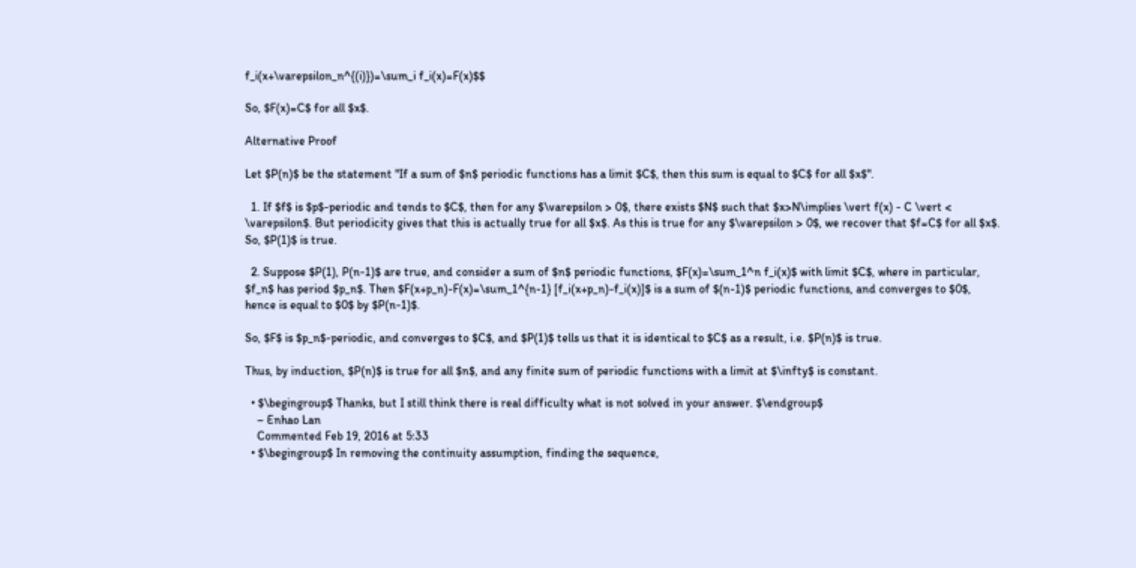f_i(x+\varepsilon_n^{(i)})=\sum_i f_i(x)=F(x)$$

So, $F(x)=C$ for all $x$.

Alternative Proof

Let $P(n)$ be the statement "If a sum of $n$ periodic functions has a limit $C$, then this sum is equal to $C$ for all $x$".

  1. If $f$ is $p$-periodic and tends to $C$, then for any $\varepsilon > 0$, there exists $N$ such that $x>N\implies \vert f(x) - C \vert < \varepsilon$. But periodicity gives that this is actually true for all $x$. As this is true for any $\varepsilon > 0$, we recover that $f=C$ for all $x$. So, $P(1)$ is true.

  2. Suppose $P(1), P(n-1)$ are true, and consider a sum of $n$ periodic functions, $F(x)=\sum_1^n f_i(x)$ with limit $C$, where in particular, $f_n$ has period $p_n$. Then $F(x+p_n)-F(x)=\sum_1^{n-1} [f_i(x+p_n)-f_i(x)]$ is a sum of $(n-1)$ periodic functions, and converges to $0$, hence is equal to $0$ by $P(n-1)$.

So, $F$ is $p_n$-periodic, and converges to $C$, and $P(1)$ tells us that it is identical to $C$ as a result, i.e. $P(n)$ is true.

Thus, by induction, $P(n)$ is true for all $n$, and any finite sum of periodic functions with a limit at $\infty$ is constant.

  • $\begingroup$ Thanks, but I still think there is real difficulty what is not solved in your answer. $\endgroup$
    – Enhao Lan
    Commented Feb 19, 2016 at 5:33
  • $\begingroup$ In removing the continuity assumption, finding the sequence,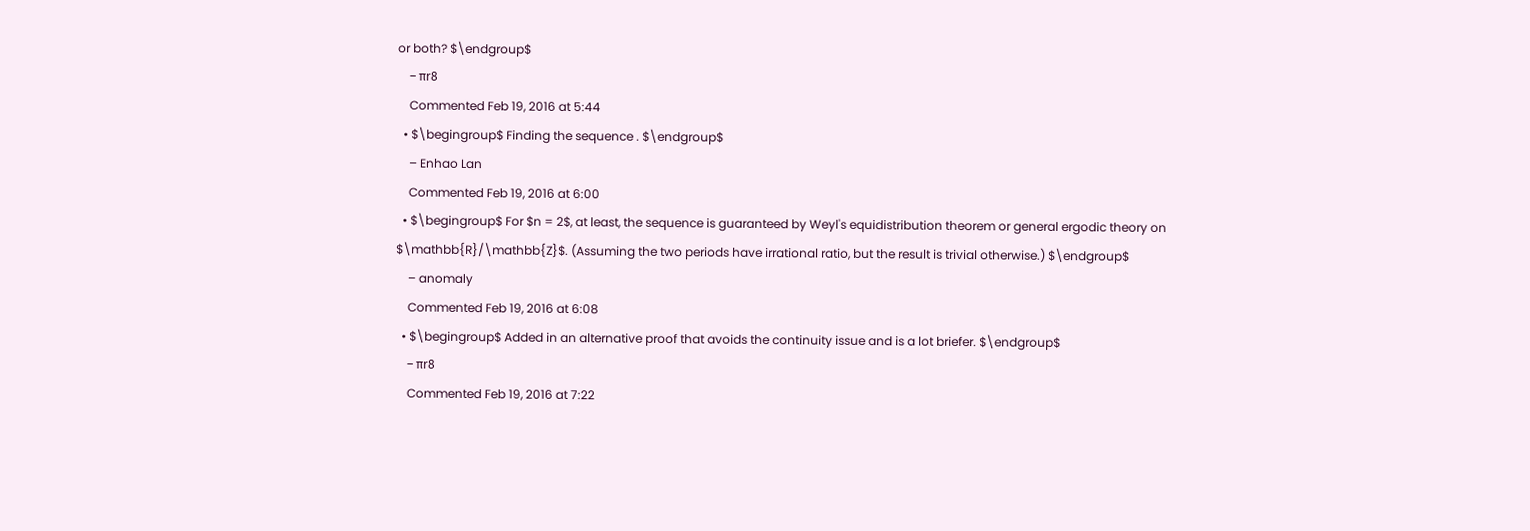or both? $\endgroup$
    – πr8
    Commented Feb 19, 2016 at 5:44
  • $\begingroup$ Finding the sequence . $\endgroup$
    – Enhao Lan
    Commented Feb 19, 2016 at 6:00
  • $\begingroup$ For $n = 2$, at least, the sequence is guaranteed by Weyl's equidistribution theorem or general ergodic theory on $\mathbb{R}/\mathbb{Z}$. (Assuming the two periods have irrational ratio, but the result is trivial otherwise.) $\endgroup$
    – anomaly
    Commented Feb 19, 2016 at 6:08
  • $\begingroup$ Added in an alternative proof that avoids the continuity issue and is a lot briefer. $\endgroup$
    – πr8
    Commented Feb 19, 2016 at 7:22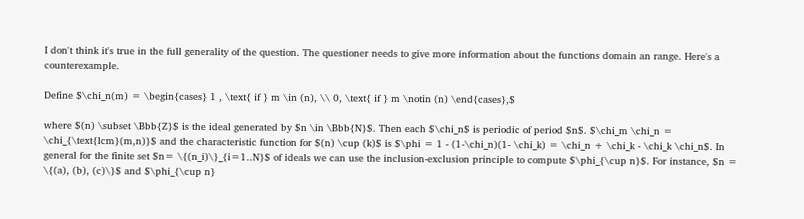I don't think it's true in the full generality of the question. The questioner needs to give more information about the functions domain an range. Here's a counterexample.

Define $\chi_n(m) = \begin{cases} 1 , \text{ if } m \in (n), \\ 0, \text{ if } m \notin (n) \end{cases},$

where $(n) \subset \Bbb{Z}$ is the ideal generated by $n \in \Bbb{N}$. Then each $\chi_n$ is periodic of period $n$. $\chi_m \chi_n = \chi_{\text{lcm}(m,n)}$ and the characteristic function for $(n) \cup (k)$ is $\phi = 1 - (1-\chi_n)(1- \chi_k) = \chi_n + \chi_k - \chi_k \chi_n$. In general for the finite set $n= \{(n_i)\}_{i=1..N}$ of ideals we can use the inclusion-exclusion principle to compute $\phi_{\cup n}$. For instance, $n = \{(a), (b), (c)\}$ and $\phi_{\cup n}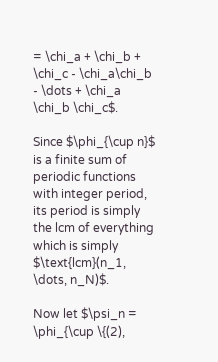= \chi_a + \chi_b + \chi_c - \chi_a\chi_b - \dots + \chi_a \chi_b \chi_c$.

Since $\phi_{\cup n}$ is a finite sum of periodic functions with integer period, its period is simply the lcm of everything which is simply $\text{lcm}(n_1, \dots, n_N)$.

Now let $\psi_n = \phi_{\cup \{(2),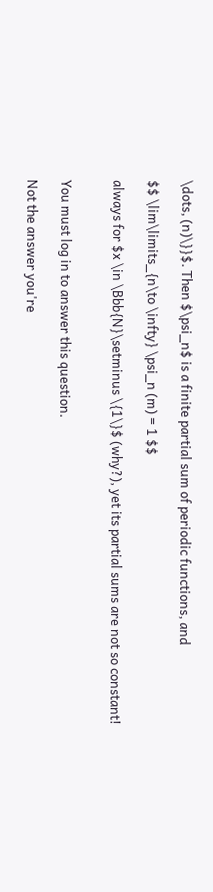\dots, (n)\}}$. Then $\psi_n$ is a finite partial sum of periodic functions, and

$$ \lim\limits_{n\to \infty} \psi_n (m) = 1 $$

always for $x \in \Bbb{N}\setminus \{1\}$ (why?), yet its partial sums are not so constant!


You must log in to answer this question.

Not the answer you're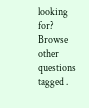looking for? Browse other questions tagged .